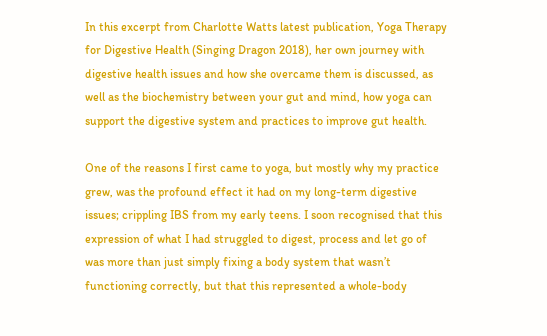In this excerpt from Charlotte Watts latest publication, Yoga Therapy for Digestive Health (Singing Dragon 2018), her own journey with digestive health issues and how she overcame them is discussed, as well as the biochemistry between your gut and mind, how yoga can support the digestive system and practices to improve gut health.

One of the reasons I first came to yoga, but mostly why my practice grew, was the profound effect it had on my long-term digestive issues; crippling IBS from my early teens. I soon recognised that this expression of what I had struggled to digest, process and let go of was more than just simply fixing a body system that wasn’t functioning correctly, but that this represented a whole-body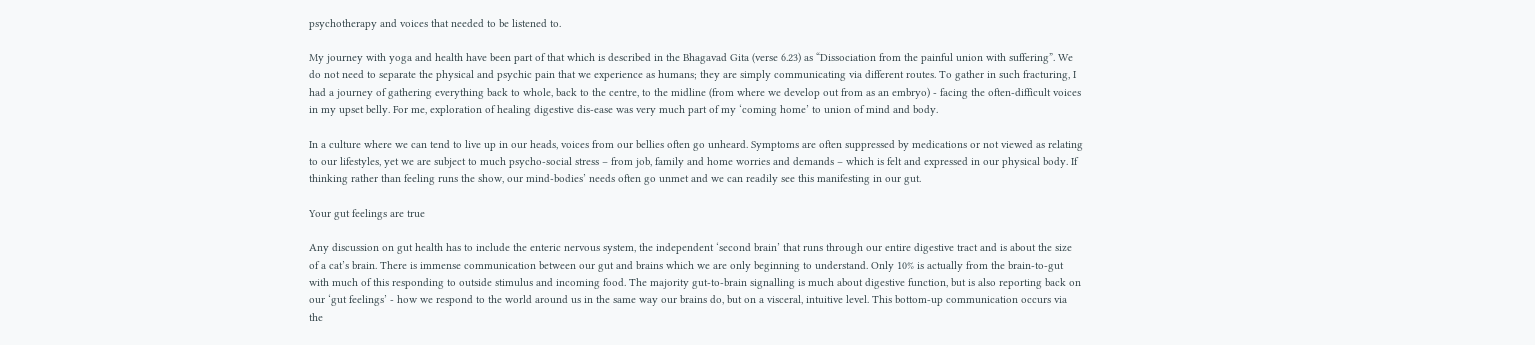psychotherapy and voices that needed to be listened to.

My journey with yoga and health have been part of that which is described in the Bhagavad Gita (verse 6.23) as “Dissociation from the painful union with suffering”. We do not need to separate the physical and psychic pain that we experience as humans; they are simply communicating via different routes. To gather in such fracturing, I had a journey of gathering everything back to whole, back to the centre, to the midline (from where we develop out from as an embryo) - facing the often-difficult voices in my upset belly. For me, exploration of healing digestive dis-ease was very much part of my ‘coming home’ to union of mind and body.

In a culture where we can tend to live up in our heads, voices from our bellies often go unheard. Symptoms are often suppressed by medications or not viewed as relating to our lifestyles, yet we are subject to much psycho-social stress – from job, family and home worries and demands – which is felt and expressed in our physical body. If thinking rather than feeling runs the show, our mind-bodies’ needs often go unmet and we can readily see this manifesting in our gut.

Your gut feelings are true

Any discussion on gut health has to include the enteric nervous system, the independent ‘second brain’ that runs through our entire digestive tract and is about the size of a cat’s brain. There is immense communication between our gut and brains which we are only beginning to understand. Only 10% is actually from the brain-to-gut with much of this responding to outside stimulus and incoming food. The majority gut-to-brain signalling is much about digestive function, but is also reporting back on our ‘gut feelings’ - how we respond to the world around us in the same way our brains do, but on a visceral, intuitive level. This bottom-up communication occurs via the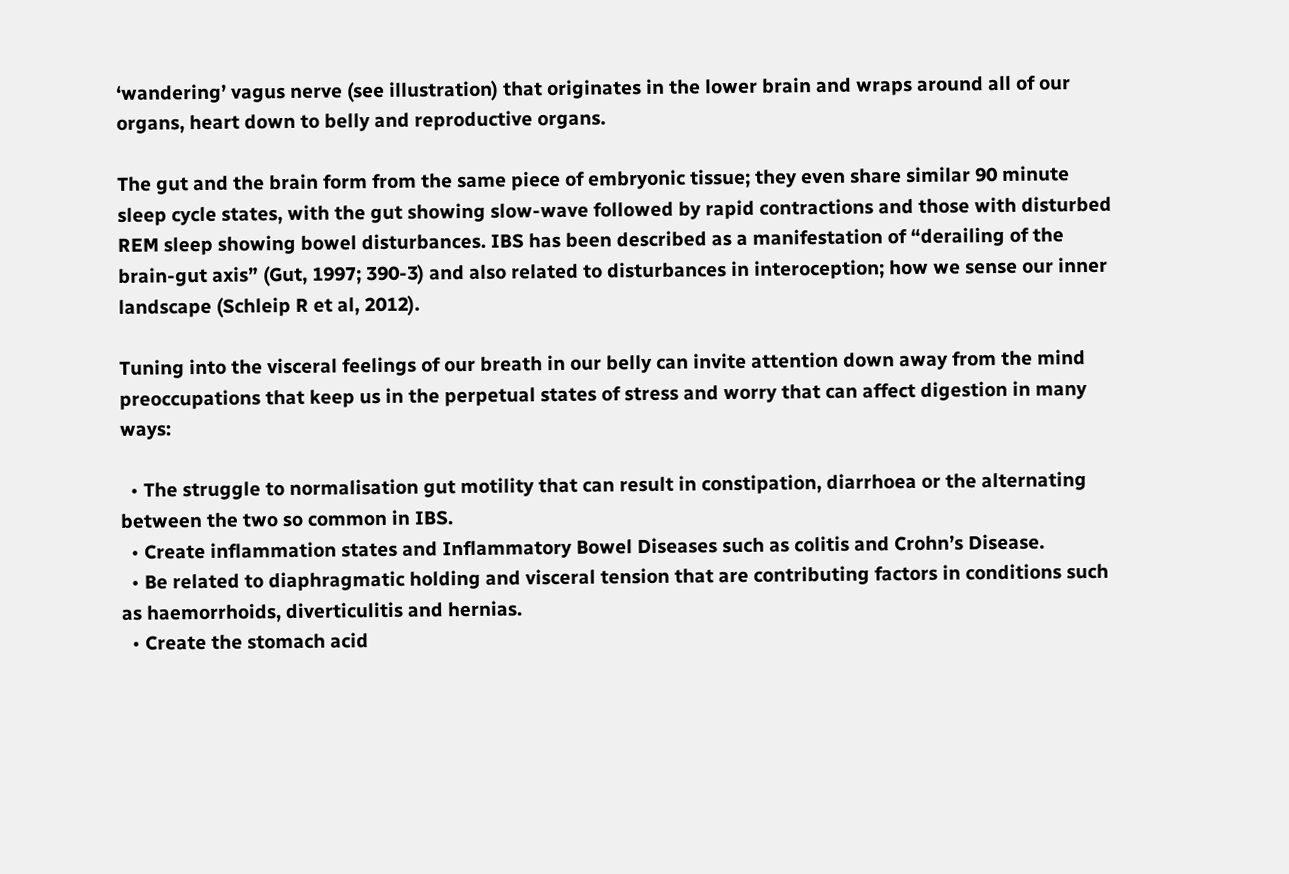‘wandering’ vagus nerve (see illustration) that originates in the lower brain and wraps around all of our organs, heart down to belly and reproductive organs.

The gut and the brain form from the same piece of embryonic tissue; they even share similar 90 minute sleep cycle states, with the gut showing slow-wave followed by rapid contractions and those with disturbed REM sleep showing bowel disturbances. IBS has been described as a manifestation of “derailing of the brain-gut axis” (Gut, 1997; 390-3) and also related to disturbances in interoception; how we sense our inner landscape (Schleip R et al, 2012).

Tuning into the visceral feelings of our breath in our belly can invite attention down away from the mind preoccupations that keep us in the perpetual states of stress and worry that can affect digestion in many ways:

  • The struggle to normalisation gut motility that can result in constipation, diarrhoea or the alternating between the two so common in IBS.
  • Create inflammation states and Inflammatory Bowel Diseases such as colitis and Crohn’s Disease.
  • Be related to diaphragmatic holding and visceral tension that are contributing factors in conditions such as haemorrhoids, diverticulitis and hernias.
  • Create the stomach acid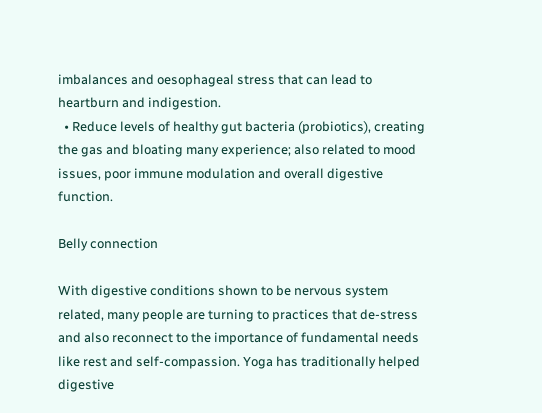imbalances and oesophageal stress that can lead to heartburn and indigestion.
  • Reduce levels of healthy gut bacteria (probiotics), creating the gas and bloating many experience; also related to mood issues, poor immune modulation and overall digestive function.

Belly connection

With digestive conditions shown to be nervous system related, many people are turning to practices that de-stress and also reconnect to the importance of fundamental needs like rest and self-compassion. Yoga has traditionally helped digestive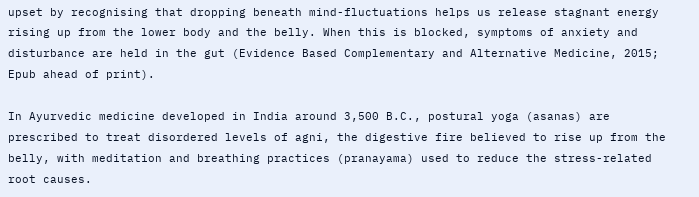upset by recognising that dropping beneath mind-fluctuations helps us release stagnant energy rising up from the lower body and the belly. When this is blocked, symptoms of anxiety and disturbance are held in the gut (Evidence Based Complementary and Alternative Medicine, 2015; Epub ahead of print).

In Ayurvedic medicine developed in India around 3,500 B.C., postural yoga (asanas) are prescribed to treat disordered levels of agni, the digestive fire believed to rise up from the belly, with meditation and breathing practices (pranayama) used to reduce the stress-related root causes.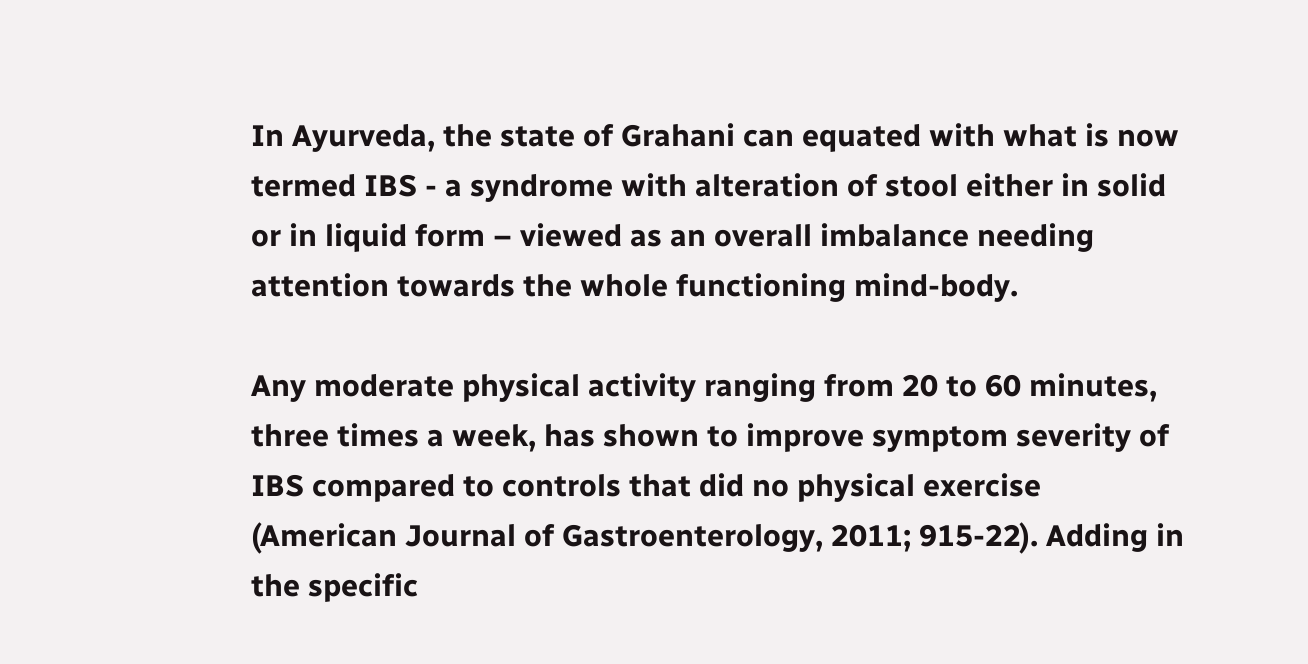In Ayurveda, the state of Grahani can equated with what is now termed IBS - a syndrome with alteration of stool either in solid or in liquid form – viewed as an overall imbalance needing attention towards the whole functioning mind-body.

Any moderate physical activity ranging from 20 to 60 minutes, three times a week, has shown to improve symptom severity of IBS compared to controls that did no physical exercise (American Journal of Gastroenterology, 2011; 915-22). Adding in the specific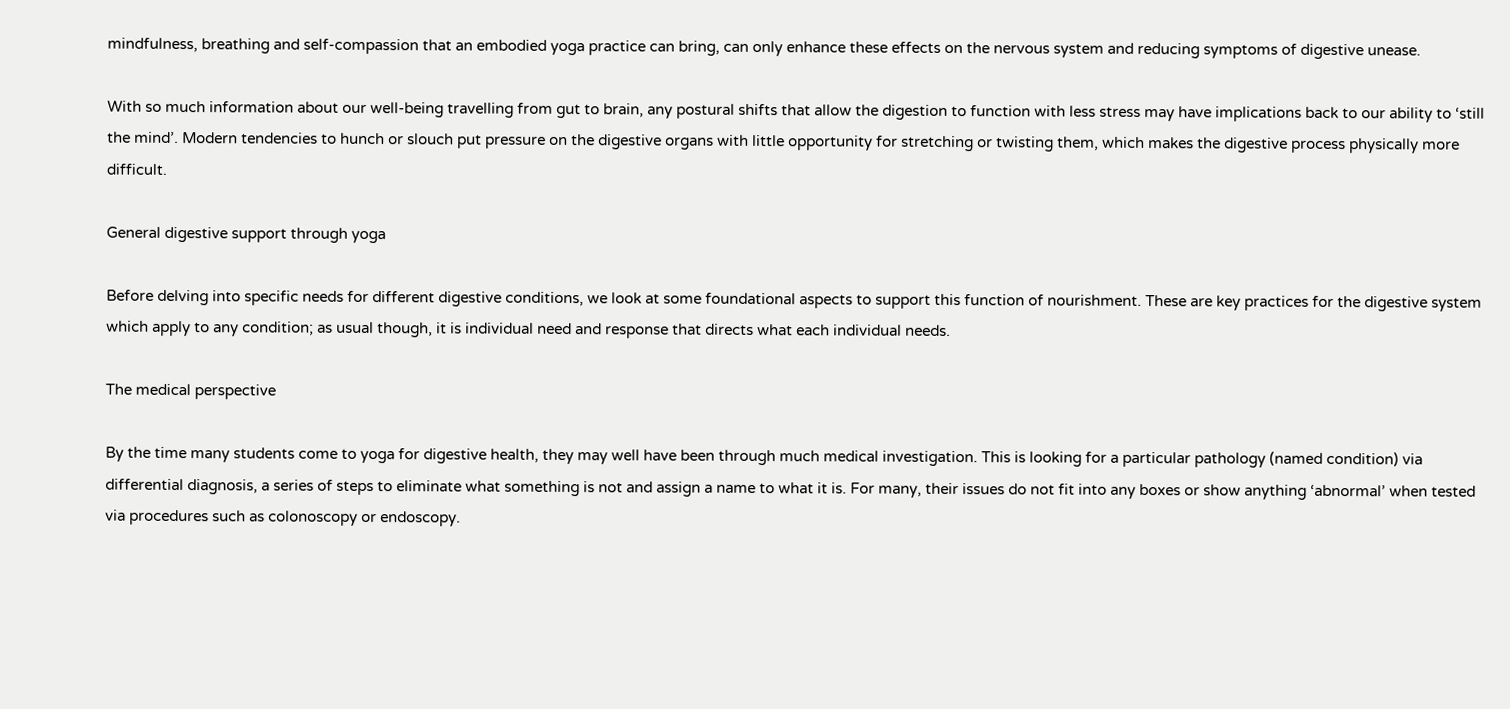mindfulness, breathing and self-compassion that an embodied yoga practice can bring, can only enhance these effects on the nervous system and reducing symptoms of digestive unease.

With so much information about our well-being travelling from gut to brain, any postural shifts that allow the digestion to function with less stress may have implications back to our ability to ‘still the mind’. Modern tendencies to hunch or slouch put pressure on the digestive organs with little opportunity for stretching or twisting them, which makes the digestive process physically more difficult.

General digestive support through yoga

Before delving into specific needs for different digestive conditions, we look at some foundational aspects to support this function of nourishment. These are key practices for the digestive system which apply to any condition; as usual though, it is individual need and response that directs what each individual needs.

The medical perspective

By the time many students come to yoga for digestive health, they may well have been through much medical investigation. This is looking for a particular pathology (named condition) via differential diagnosis, a series of steps to eliminate what something is not and assign a name to what it is. For many, their issues do not fit into any boxes or show anything ‘abnormal’ when tested via procedures such as colonoscopy or endoscopy.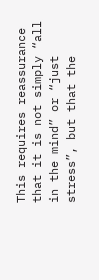This requires reassurance that it is not simply “all in the mind” or “just stress”, but that the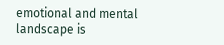emotional and mental landscape is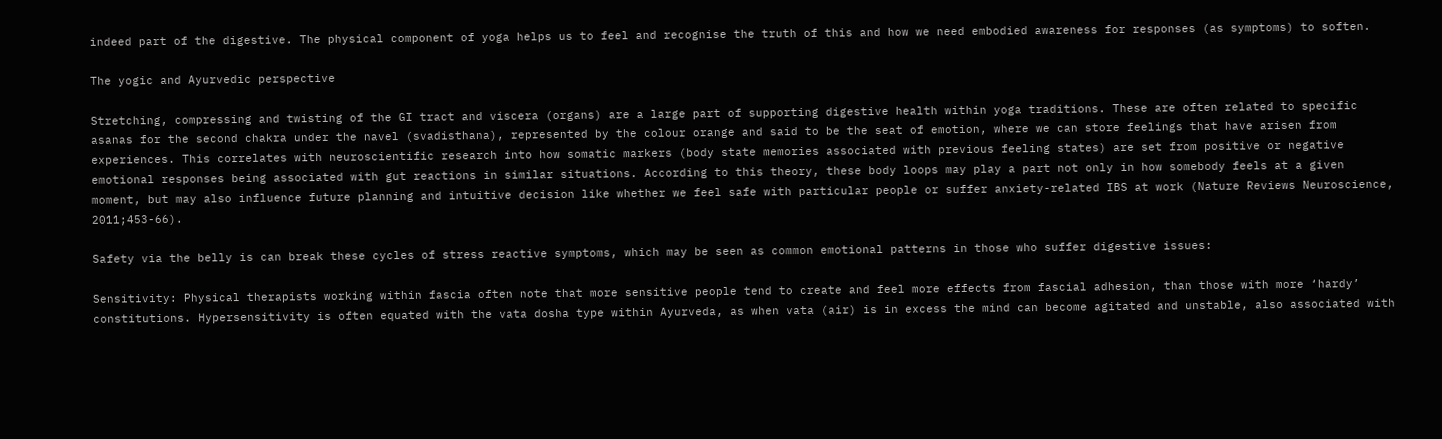indeed part of the digestive. The physical component of yoga helps us to feel and recognise the truth of this and how we need embodied awareness for responses (as symptoms) to soften.

The yogic and Ayurvedic perspective

Stretching, compressing and twisting of the GI tract and viscera (organs) are a large part of supporting digestive health within yoga traditions. These are often related to specific asanas for the second chakra under the navel (svadisthana), represented by the colour orange and said to be the seat of emotion, where we can store feelings that have arisen from experiences. This correlates with neuroscientific research into how somatic markers (body state memories associated with previous feeling states) are set from positive or negative emotional responses being associated with gut reactions in similar situations. According to this theory, these body loops may play a part not only in how somebody feels at a given moment, but may also influence future planning and intuitive decision like whether we feel safe with particular people or suffer anxiety-related IBS at work (Nature Reviews Neuroscience, 2011;453-66).

Safety via the belly is can break these cycles of stress reactive symptoms, which may be seen as common emotional patterns in those who suffer digestive issues:

Sensitivity: Physical therapists working within fascia often note that more sensitive people tend to create and feel more effects from fascial adhesion, than those with more ‘hardy’ constitutions. Hypersensitivity is often equated with the vata dosha type within Ayurveda, as when vata (air) is in excess the mind can become agitated and unstable, also associated with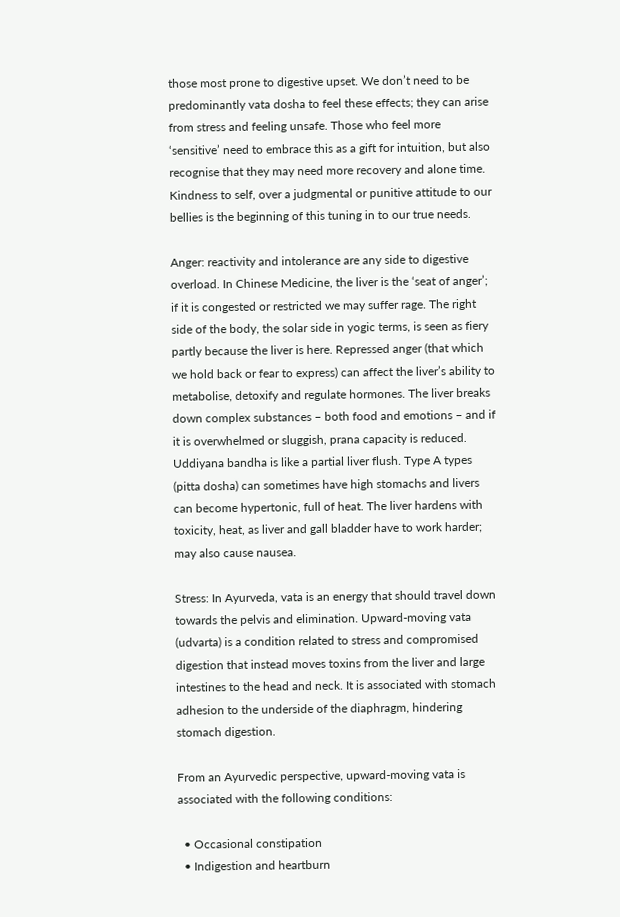those most prone to digestive upset. We don’t need to be predominantly vata dosha to feel these effects; they can arise from stress and feeling unsafe. Those who feel more ‘sensitive’ need to embrace this as a gift for intuition, but also recognise that they may need more recovery and alone time. Kindness to self, over a judgmental or punitive attitude to our bellies is the beginning of this tuning in to our true needs.

Anger: reactivity and intolerance are any side to digestive overload. In Chinese Medicine, the liver is the ‘seat of anger’; if it is congested or restricted we may suffer rage. The right side of the body, the solar side in yogic terms, is seen as fiery partly because the liver is here. Repressed anger (that which we hold back or fear to express) can affect the liver’s ability to metabolise, detoxify and regulate hormones. The liver breaks down complex substances – both food and emotions – and if it is overwhelmed or sluggish, prana capacity is reduced. Uddiyana bandha is like a partial liver flush. Type A types (pitta dosha) can sometimes have high stomachs and livers can become hypertonic, full of heat. The liver hardens with toxicity, heat, as liver and gall bladder have to work harder; may also cause nausea.

Stress: In Ayurveda, vata is an energy that should travel down towards the pelvis and elimination. Upward-moving vata (udvarta) is a condition related to stress and compromised digestion that instead moves toxins from the liver and large intestines to the head and neck. It is associated with stomach adhesion to the underside of the diaphragm, hindering stomach digestion.

From an Ayurvedic perspective, upward-moving vata is associated with the following conditions:

  • Occasional constipation
  • Indigestion and heartburn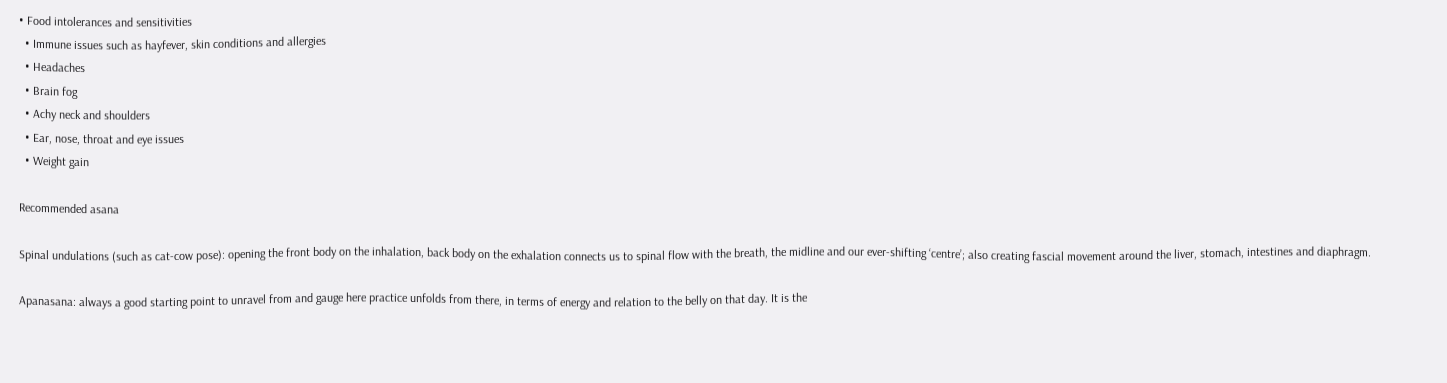• Food intolerances and sensitivities
  • Immune issues such as hayfever, skin conditions and allergies
  • Headaches
  • Brain fog
  • Achy neck and shoulders
  • Ear, nose, throat and eye issues
  • Weight gain

Recommended asana

Spinal undulations (such as cat-cow pose): opening the front body on the inhalation, back body on the exhalation connects us to spinal flow with the breath, the midline and our ever-shifting ‘centre’; also creating fascial movement around the liver, stomach, intestines and diaphragm.

Apanasana: always a good starting point to unravel from and gauge here practice unfolds from there, in terms of energy and relation to the belly on that day. It is the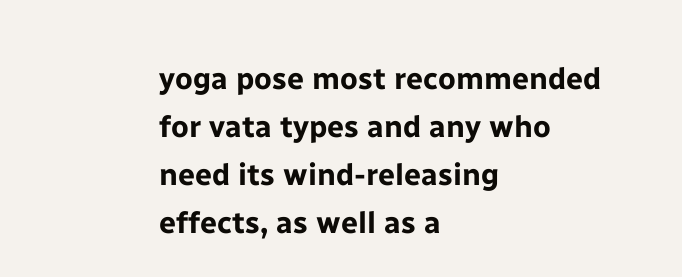yoga pose most recommended for vata types and any who need its wind-releasing effects, as well as a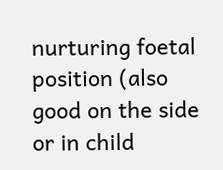nurturing foetal position (also good on the side or in child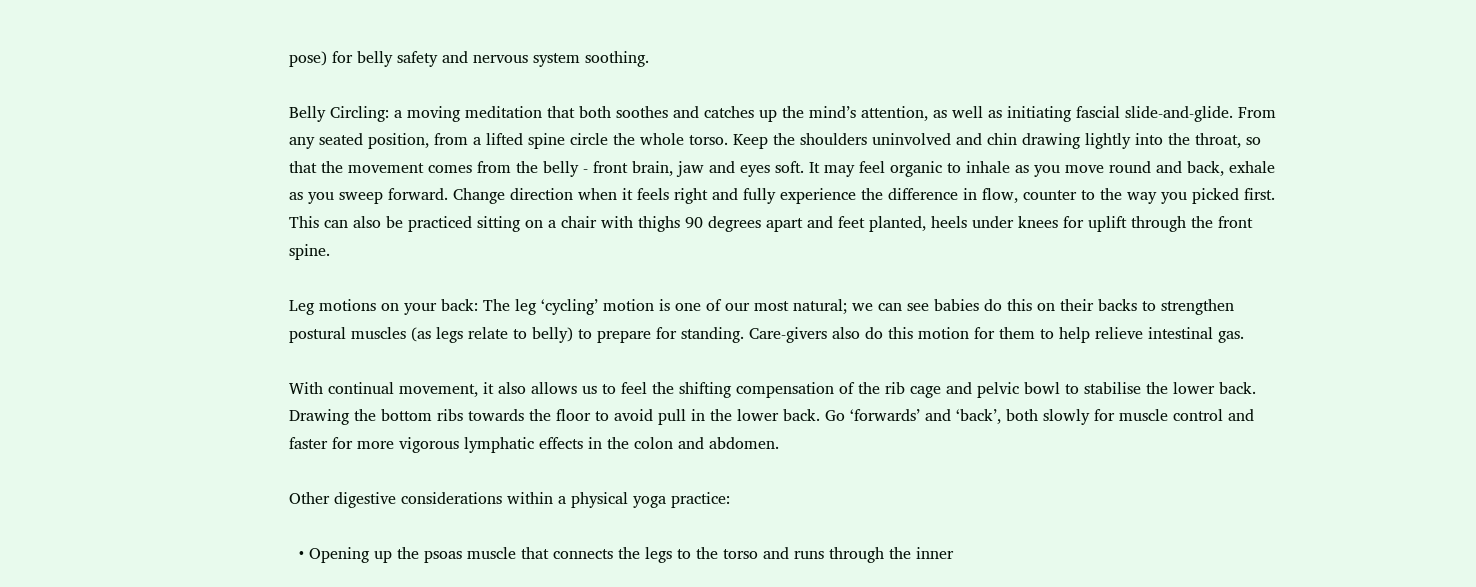pose) for belly safety and nervous system soothing.

Belly Circling: a moving meditation that both soothes and catches up the mind’s attention, as well as initiating fascial slide-and-glide. From any seated position, from a lifted spine circle the whole torso. Keep the shoulders uninvolved and chin drawing lightly into the throat, so that the movement comes from the belly - front brain, jaw and eyes soft. It may feel organic to inhale as you move round and back, exhale as you sweep forward. Change direction when it feels right and fully experience the difference in flow, counter to the way you picked first. This can also be practiced sitting on a chair with thighs 90 degrees apart and feet planted, heels under knees for uplift through the front spine.

Leg motions on your back: The leg ‘cycling’ motion is one of our most natural; we can see babies do this on their backs to strengthen postural muscles (as legs relate to belly) to prepare for standing. Care-givers also do this motion for them to help relieve intestinal gas.

With continual movement, it also allows us to feel the shifting compensation of the rib cage and pelvic bowl to stabilise the lower back. Drawing the bottom ribs towards the floor to avoid pull in the lower back. Go ‘forwards’ and ‘back’, both slowly for muscle control and faster for more vigorous lymphatic effects in the colon and abdomen.

Other digestive considerations within a physical yoga practice:

  • Opening up the psoas muscle that connects the legs to the torso and runs through the inner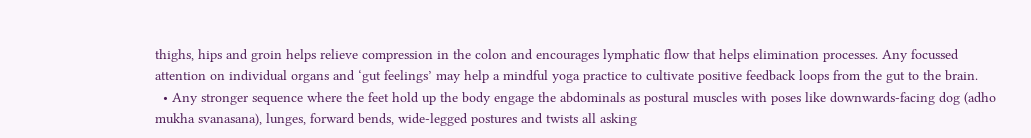thighs, hips and groin helps relieve compression in the colon and encourages lymphatic flow that helps elimination processes. Any focussed attention on individual organs and ‘gut feelings’ may help a mindful yoga practice to cultivate positive feedback loops from the gut to the brain.
  • Any stronger sequence where the feet hold up the body engage the abdominals as postural muscles with poses like downwards-facing dog (adho mukha svanasana), lunges, forward bends, wide-legged postures and twists all asking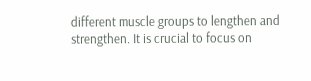different muscle groups to lengthen and strengthen. It is crucial to focus on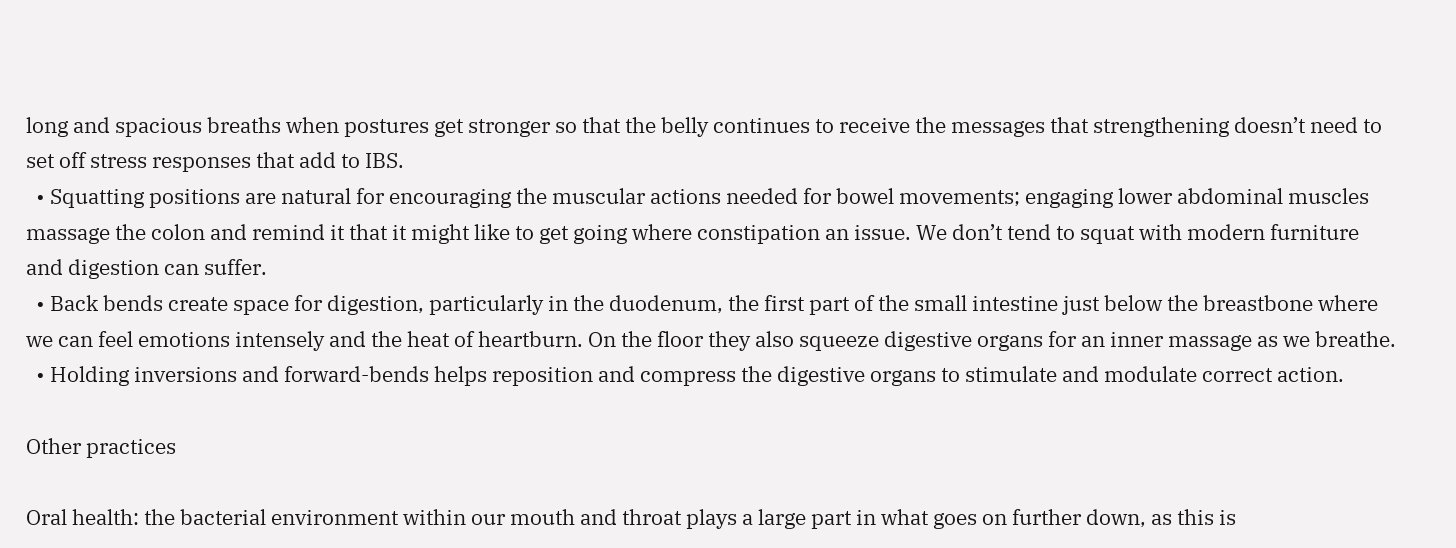long and spacious breaths when postures get stronger so that the belly continues to receive the messages that strengthening doesn’t need to set off stress responses that add to IBS.
  • Squatting positions are natural for encouraging the muscular actions needed for bowel movements; engaging lower abdominal muscles massage the colon and remind it that it might like to get going where constipation an issue. We don’t tend to squat with modern furniture and digestion can suffer.
  • Back bends create space for digestion, particularly in the duodenum, the first part of the small intestine just below the breastbone where we can feel emotions intensely and the heat of heartburn. On the floor they also squeeze digestive organs for an inner massage as we breathe.
  • Holding inversions and forward-bends helps reposition and compress the digestive organs to stimulate and modulate correct action.

Other practices

Oral health: the bacterial environment within our mouth and throat plays a large part in what goes on further down, as this is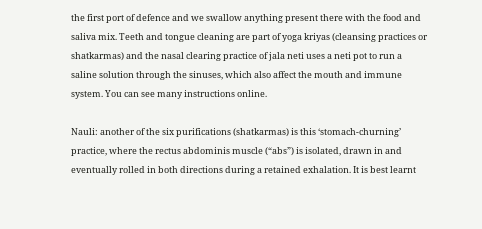the first port of defence and we swallow anything present there with the food and saliva mix. Teeth and tongue cleaning are part of yoga kriyas (cleansing practices or shatkarmas) and the nasal clearing practice of jala neti uses a neti pot to run a saline solution through the sinuses, which also affect the mouth and immune system. You can see many instructions online.

Nauli: another of the six purifications (shatkarmas) is this ‘stomach-churning’ practice, where the rectus abdominis muscle (“abs”) is isolated, drawn in and eventually rolled in both directions during a retained exhalation. It is best learnt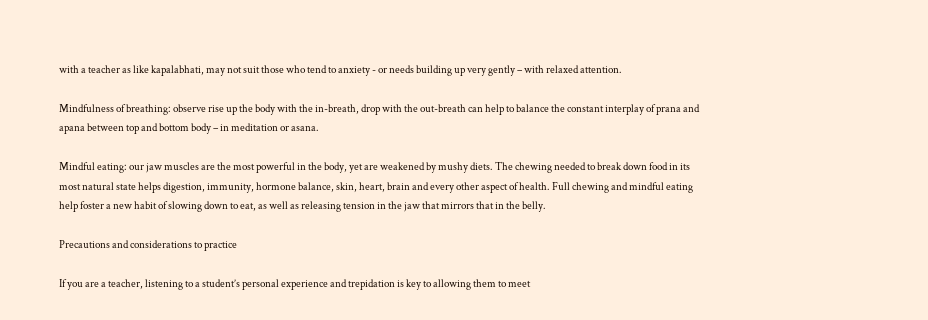with a teacher as like kapalabhati, may not suit those who tend to anxiety - or needs building up very gently – with relaxed attention.

Mindfulness of breathing: observe rise up the body with the in-breath, drop with the out-breath can help to balance the constant interplay of prana and apana between top and bottom body – in meditation or asana.

Mindful eating: our jaw muscles are the most powerful in the body, yet are weakened by mushy diets. The chewing needed to break down food in its most natural state helps digestion, immunity, hormone balance, skin, heart, brain and every other aspect of health. Full chewing and mindful eating help foster a new habit of slowing down to eat, as well as releasing tension in the jaw that mirrors that in the belly.

Precautions and considerations to practice

If you are a teacher, listening to a student’s personal experience and trepidation is key to allowing them to meet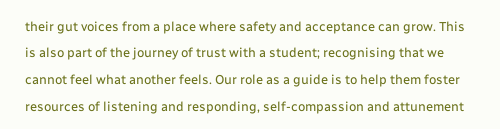their gut voices from a place where safety and acceptance can grow. This is also part of the journey of trust with a student; recognising that we cannot feel what another feels. Our role as a guide is to help them foster resources of listening and responding, self-compassion and attunement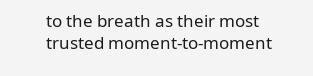to the breath as their most trusted moment-to-moment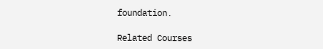foundation.

Related Courses